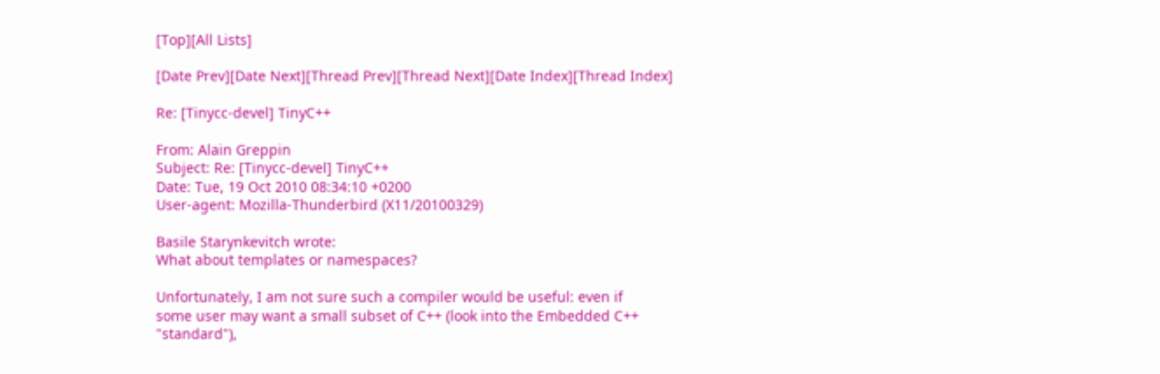[Top][All Lists]

[Date Prev][Date Next][Thread Prev][Thread Next][Date Index][Thread Index]

Re: [Tinycc-devel] TinyC++

From: Alain Greppin
Subject: Re: [Tinycc-devel] TinyC++
Date: Tue, 19 Oct 2010 08:34:10 +0200
User-agent: Mozilla-Thunderbird (X11/20100329)

Basile Starynkevitch wrote:
What about templates or namespaces?

Unfortunately, I am not sure such a compiler would be useful: even if
some user may want a small subset of C++ (look into the Embedded C++
"standard"),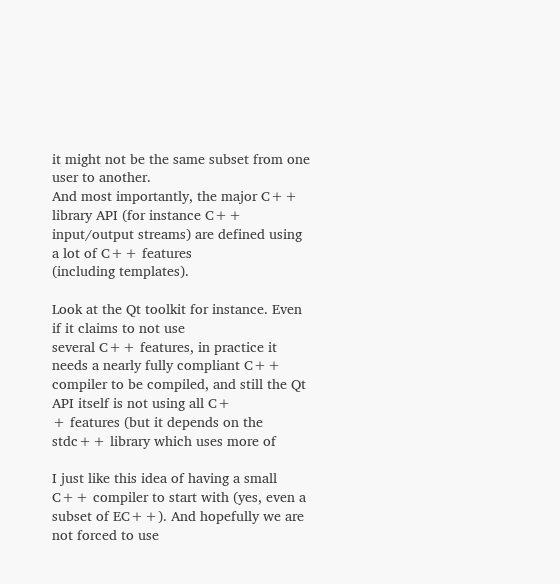it might not be the same subset from one user to another.
And most importantly, the major C++ library API (for instance C++
input/output streams) are defined using a lot of C++ features
(including templates).

Look at the Qt toolkit for instance. Even if it claims to not use
several C++ features, in practice it needs a nearly fully compliant C++
compiler to be compiled, and still the Qt API itself is not using all C+
+ features (but it depends on the stdc++ library which uses more of

I just like this idea of having a small C++ compiler to start with (yes, even a subset of EC++). And hopefully we are not forced to use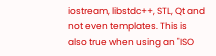iostream, libstdc++, STL, Qt and not even templates. This is also true when using an "ISO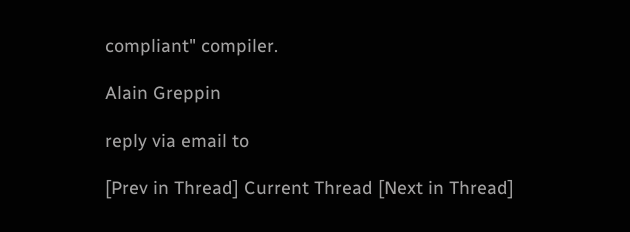compliant" compiler.

Alain Greppin

reply via email to

[Prev in Thread] Current Thread [Next in Thread]